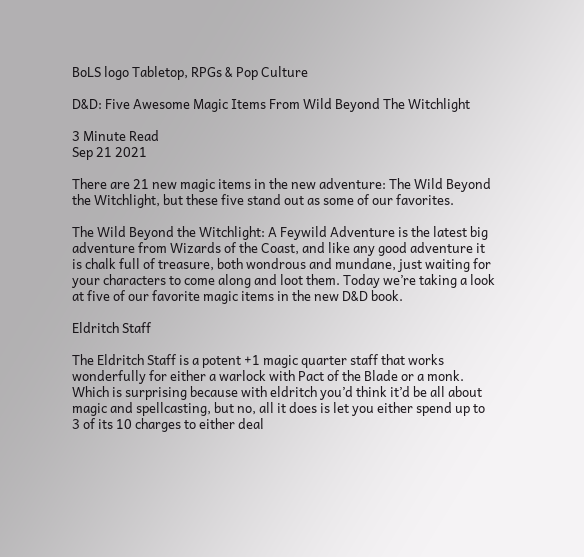BoLS logo Tabletop, RPGs & Pop Culture

D&D: Five Awesome Magic Items From Wild Beyond The Witchlight

3 Minute Read
Sep 21 2021

There are 21 new magic items in the new adventure: The Wild Beyond the Witchlight, but these five stand out as some of our favorites.

The Wild Beyond the Witchlight: A Feywild Adventure is the latest big adventure from Wizards of the Coast, and like any good adventure it is chalk full of treasure, both wondrous and mundane, just waiting for your characters to come along and loot them. Today we’re taking a look at five of our favorite magic items in the new D&D book.

Eldritch Staff

The Eldritch Staff is a potent +1 magic quarter staff that works wonderfully for either a warlock with Pact of the Blade or a monk. Which is surprising because with eldritch you’d think it’d be all about magic and spellcasting, but no, all it does is let you either spend up to 3 of its 10 charges to either deal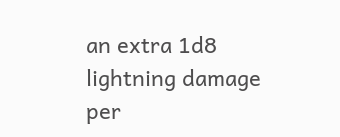an extra 1d8 lightning damage per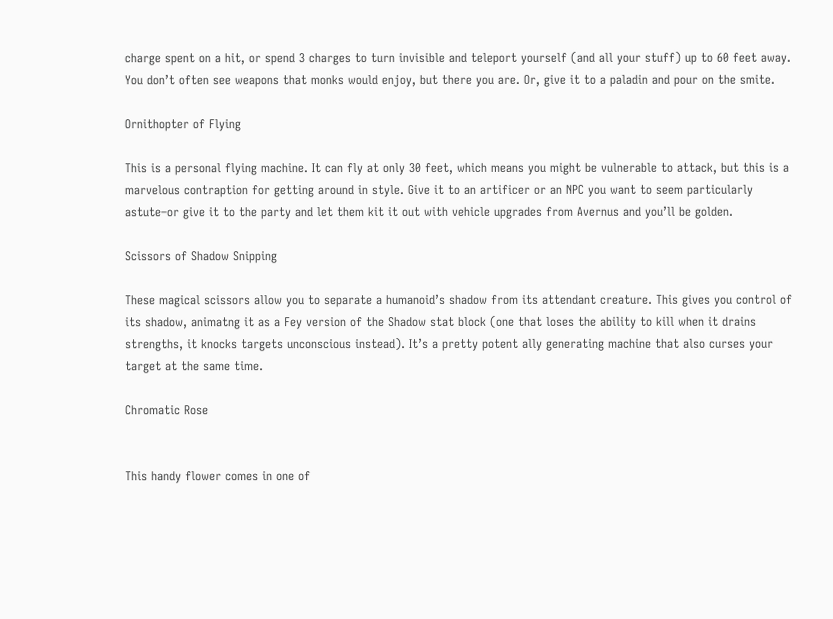charge spent on a hit, or spend 3 charges to turn invisible and teleport yourself (and all your stuff) up to 60 feet away. You don’t often see weapons that monks would enjoy, but there you are. Or, give it to a paladin and pour on the smite.

Ornithopter of Flying

This is a personal flying machine. It can fly at only 30 feet, which means you might be vulnerable to attack, but this is a marvelous contraption for getting around in style. Give it to an artificer or an NPC you want to seem particularly astute–or give it to the party and let them kit it out with vehicle upgrades from Avernus and you’ll be golden.

Scissors of Shadow Snipping

These magical scissors allow you to separate a humanoid’s shadow from its attendant creature. This gives you control of its shadow, animatng it as a Fey version of the Shadow stat block (one that loses the ability to kill when it drains strengths, it knocks targets unconscious instead). It’s a pretty potent ally generating machine that also curses your target at the same time.

Chromatic Rose


This handy flower comes in one of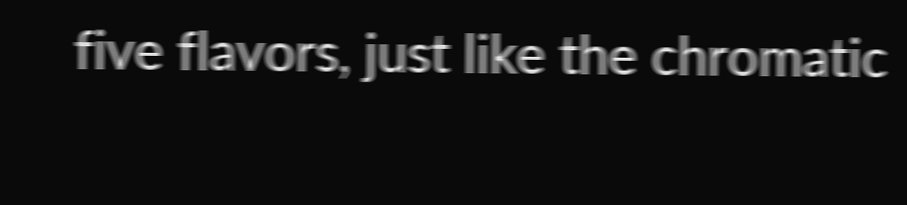five flavors, just like the chromatic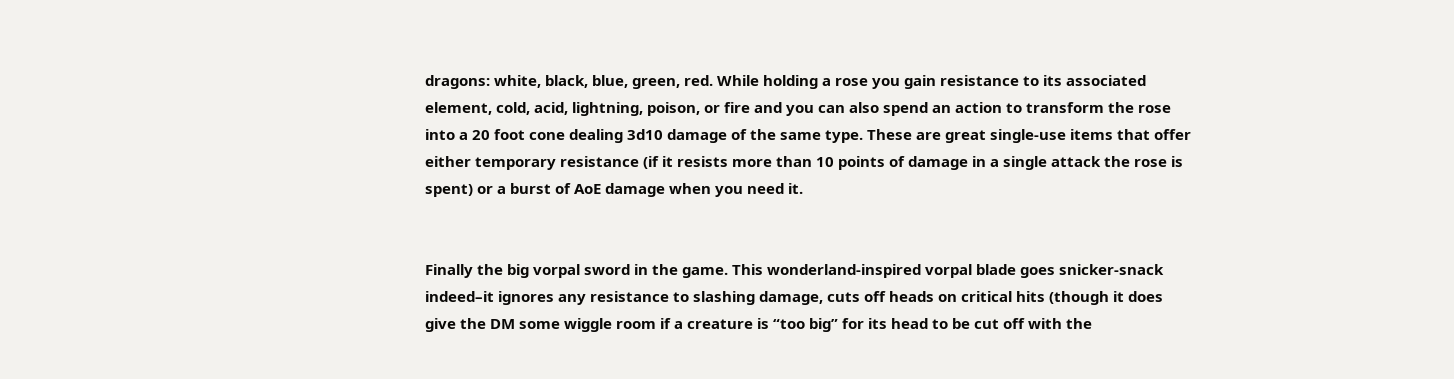dragons: white, black, blue, green, red. While holding a rose you gain resistance to its associated element, cold, acid, lightning, poison, or fire and you can also spend an action to transform the rose into a 20 foot cone dealing 3d10 damage of the same type. These are great single-use items that offer either temporary resistance (if it resists more than 10 points of damage in a single attack the rose is spent) or a burst of AoE damage when you need it.


Finally the big vorpal sword in the game. This wonderland-inspired vorpal blade goes snicker-snack indeed–it ignores any resistance to slashing damage, cuts off heads on critical hits (though it does give the DM some wiggle room if a creature is “too big” for its head to be cut off with the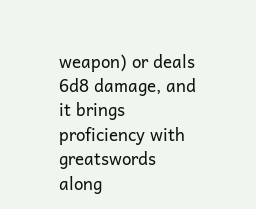weapon) or deals 6d8 damage, and it brings proficiency with greatswords along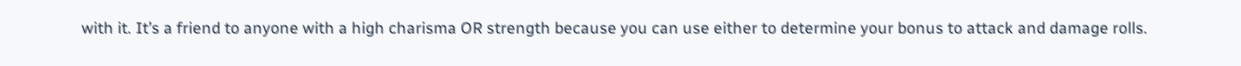with it. It’s a friend to anyone with a high charisma OR strength because you can use either to determine your bonus to attack and damage rolls.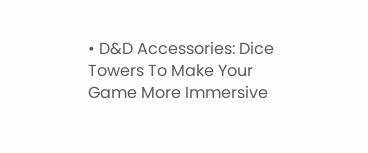• D&D Accessories: Dice Towers To Make Your Game More Immersive